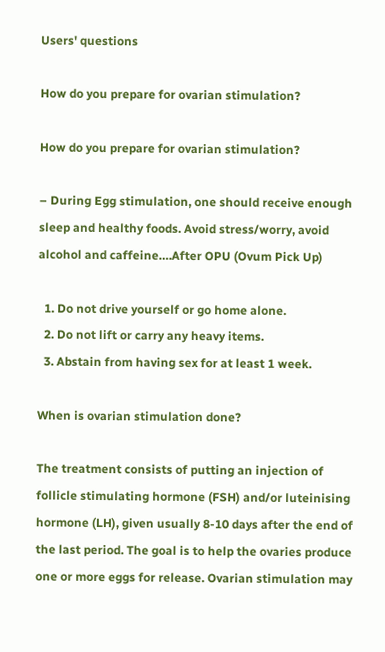Users' questions

How do you prepare for ovarian stimulation?

How do you prepare for ovarian stimulation?

– During Egg stimulation, one should receive enough sleep and healthy foods. Avoid stress/worry, avoid alcohol and caffeine….After OPU (Ovum Pick Up)

  1. Do not drive yourself or go home alone.
  2. Do not lift or carry any heavy items.
  3. Abstain from having sex for at least 1 week.

When is ovarian stimulation done?

The treatment consists of putting an injection of follicle stimulating hormone (FSH) and/or luteinising hormone (LH), given usually 8-10 days after the end of the last period. The goal is to help the ovaries produce one or more eggs for release. Ovarian stimulation may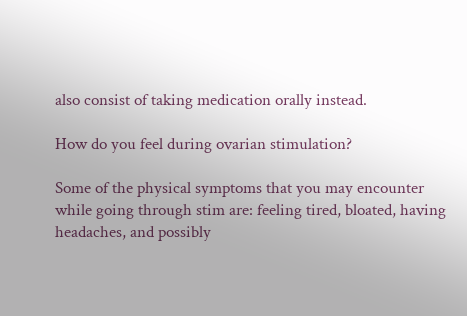also consist of taking medication orally instead.

How do you feel during ovarian stimulation?

Some of the physical symptoms that you may encounter while going through stim are: feeling tired, bloated, having headaches, and possibly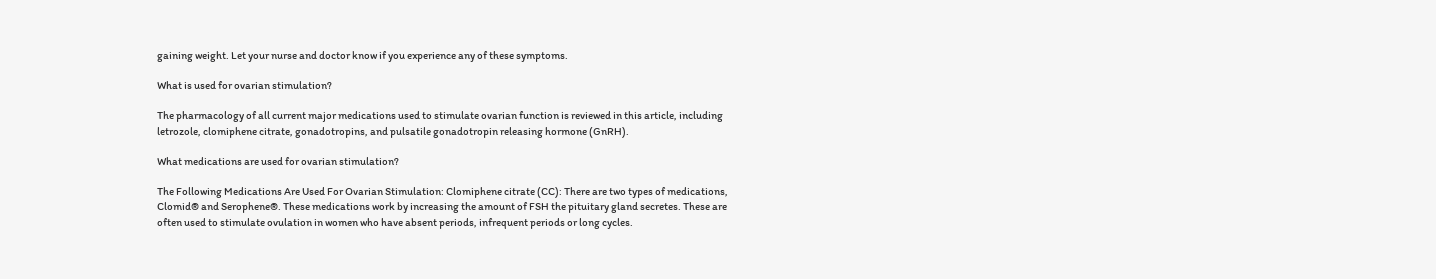gaining weight. Let your nurse and doctor know if you experience any of these symptoms.

What is used for ovarian stimulation?

The pharmacology of all current major medications used to stimulate ovarian function is reviewed in this article, including letrozole, clomiphene citrate, gonadotropins, and pulsatile gonadotropin releasing hormone (GnRH).

What medications are used for ovarian stimulation?

The Following Medications Are Used For Ovarian Stimulation: Clomiphene citrate (CC): There are two types of medications, Clomid® and Serophene®. These medications work by increasing the amount of FSH the pituitary gland secretes. These are often used to stimulate ovulation in women who have absent periods, infrequent periods or long cycles.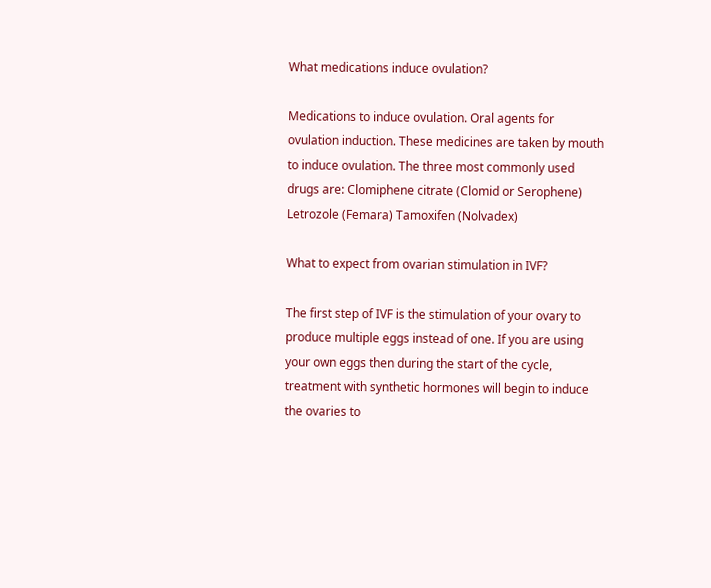What medications induce ovulation?

Medications to induce ovulation. Oral agents for ovulation induction. These medicines are taken by mouth to induce ovulation. The three most commonly used drugs are: Clomiphene citrate (Clomid or Serophene) Letrozole (Femara) Tamoxifen (Nolvadex)

What to expect from ovarian stimulation in IVF?

The first step of IVF is the stimulation of your ovary to produce multiple eggs instead of one. If you are using your own eggs then during the start of the cycle, treatment with synthetic hormones will begin to induce the ovaries to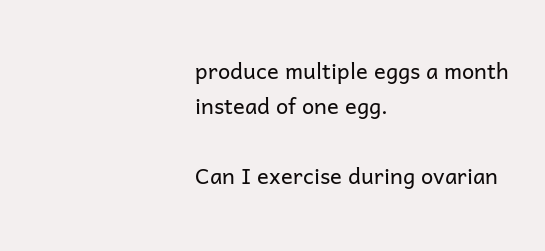produce multiple eggs a month instead of one egg.

Can I exercise during ovarian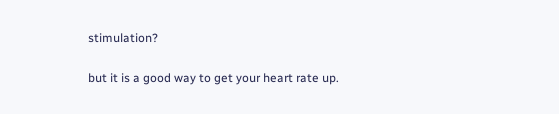stimulation?

but it is a good way to get your heart rate up.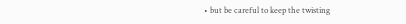• but be careful to keep the twisting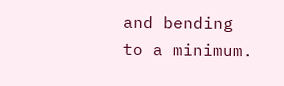and bending to a minimum.